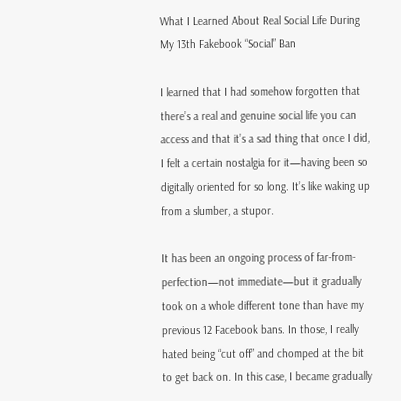What I Learned About Real Social Life During My 13th Fakebook “Social” Ban

I learned that I had somehow forgotten that there’s a real and genuine social life you can access and that it’s a sad thing that once I did, I felt a certain nostalgia for it—having been so digitally oriented for so long. It’s like waking up from a slumber, a stupor.

It has been an ongoing process of far-from-perfection—not immediate—but it gradually took on a whole different tone than have my previous 12 Facebook bans. In those, I really hated being “cut off” and chomped at the bit to get back on. In this case, I became gradually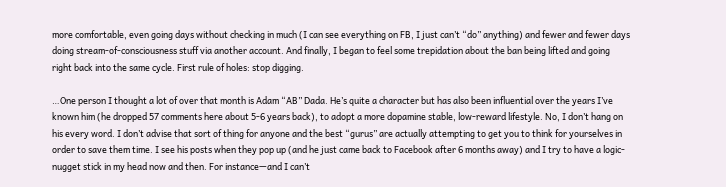more comfortable, even going days without checking in much (I can see everything on FB, I just can’t “do” anything) and fewer and fewer days doing stream-of-consciousness stuff via another account. And finally, I began to feel some trepidation about the ban being lifted and going right back into the same cycle. First rule of holes: stop digging.

…One person I thought a lot of over that month is Adam “AB” Dada. He’s quite a character but has also been influential over the years I’ve known him (he dropped 57 comments here about 5-6 years back), to adopt a more dopamine stable, low-reward lifestyle. No, I don’t hang on his every word. I don’t advise that sort of thing for anyone and the best “gurus” are actually attempting to get you to think for yourselves in order to save them time. I see his posts when they pop up (and he just came back to Facebook after 6 months away) and I try to have a logic-nugget stick in my head now and then. For instance—and I can’t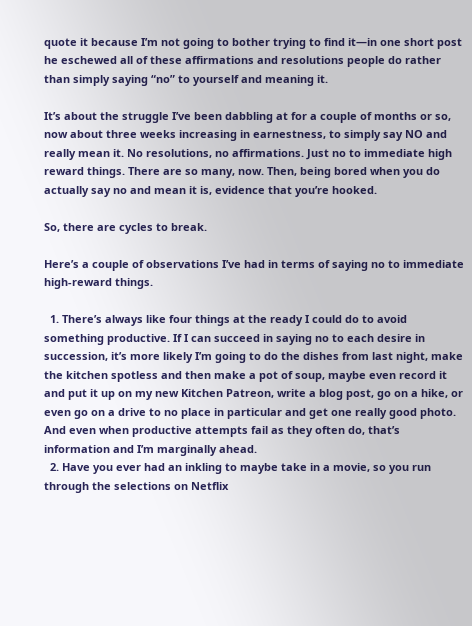quote it because I’m not going to bother trying to find it—in one short post he eschewed all of these affirmations and resolutions people do rather than simply saying “no” to yourself and meaning it.

It’s about the struggle I’ve been dabbling at for a couple of months or so, now about three weeks increasing in earnestness, to simply say NO and really mean it. No resolutions, no affirmations. Just no to immediate high reward things. There are so many, now. Then, being bored when you do actually say no and mean it is, evidence that you’re hooked.

So, there are cycles to break.

Here’s a couple of observations I’ve had in terms of saying no to immediate high-reward things.

  1. There’s always like four things at the ready I could do to avoid something productive. If I can succeed in saying no to each desire in succession, it’s more likely I’m going to do the dishes from last night, make the kitchen spotless and then make a pot of soup, maybe even record it and put it up on my new Kitchen Patreon, write a blog post, go on a hike, or even go on a drive to no place in particular and get one really good photo. And even when productive attempts fail as they often do, that’s information and I’m marginally ahead.
  2. Have you ever had an inkling to maybe take in a movie, so you run through the selections on Netflix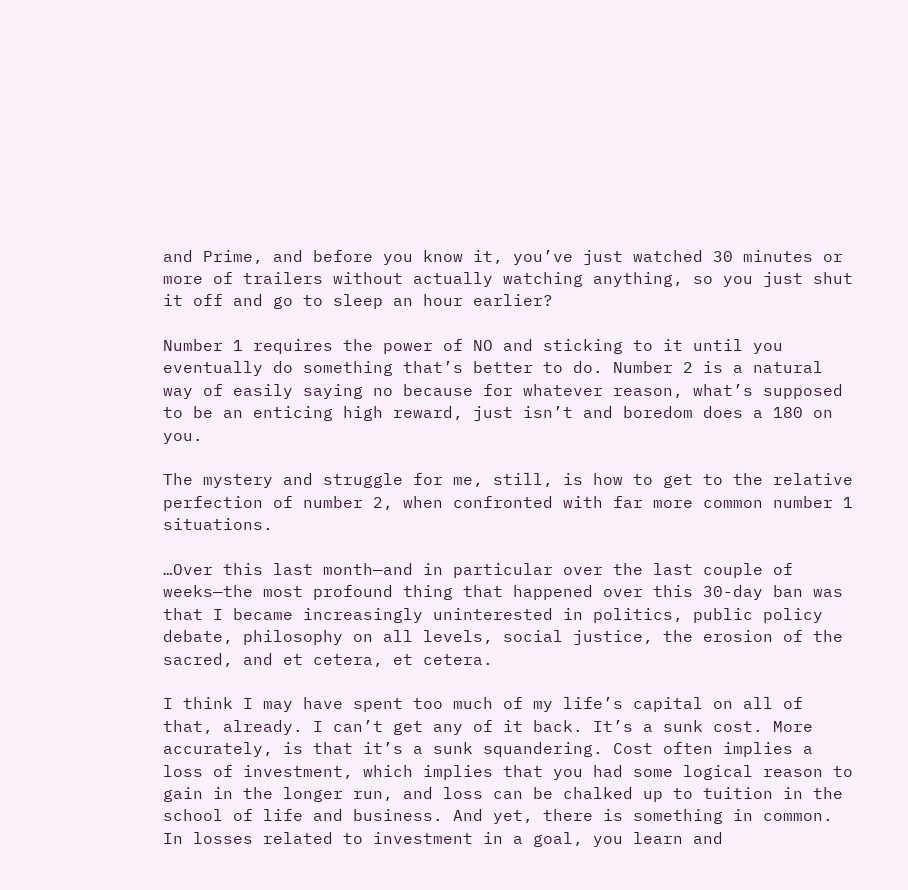and Prime, and before you know it, you’ve just watched 30 minutes or more of trailers without actually watching anything, so you just shut it off and go to sleep an hour earlier?

Number 1 requires the power of NO and sticking to it until you eventually do something that’s better to do. Number 2 is a natural way of easily saying no because for whatever reason, what’s supposed to be an enticing high reward, just isn’t and boredom does a 180 on you.

The mystery and struggle for me, still, is how to get to the relative perfection of number 2, when confronted with far more common number 1 situations.

…Over this last month—and in particular over the last couple of weeks—the most profound thing that happened over this 30-day ban was that I became increasingly uninterested in politics, public policy debate, philosophy on all levels, social justice, the erosion of the sacred, and et cetera, et cetera.

I think I may have spent too much of my life’s capital on all of that, already. I can’t get any of it back. It’s a sunk cost. More accurately, is that it’s a sunk squandering. Cost often implies a loss of investment, which implies that you had some logical reason to gain in the longer run, and loss can be chalked up to tuition in the school of life and business. And yet, there is something in common. In losses related to investment in a goal, you learn and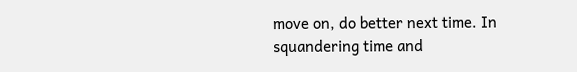move on, do better next time. In squandering time and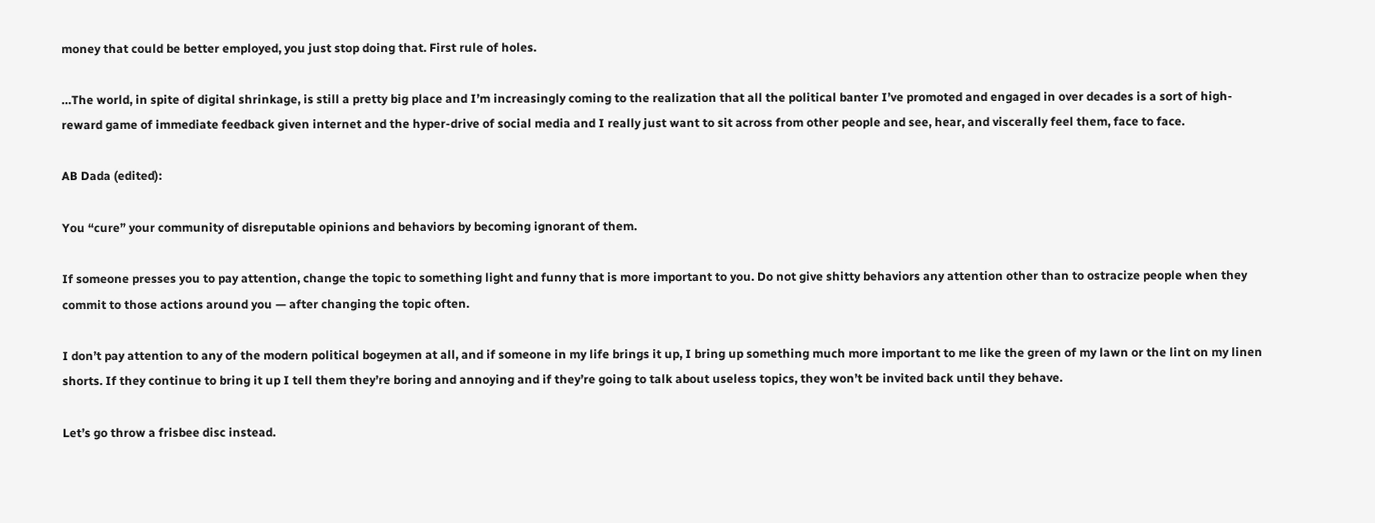money that could be better employed, you just stop doing that. First rule of holes.

…The world, in spite of digital shrinkage, is still a pretty big place and I’m increasingly coming to the realization that all the political banter I’ve promoted and engaged in over decades is a sort of high-reward game of immediate feedback given internet and the hyper-drive of social media and I really just want to sit across from other people and see, hear, and viscerally feel them, face to face.

AB Dada (edited):

You “cure” your community of disreputable opinions and behaviors by becoming ignorant of them.

If someone presses you to pay attention, change the topic to something light and funny that is more important to you. Do not give shitty behaviors any attention other than to ostracize people when they commit to those actions around you — after changing the topic often.

I don’t pay attention to any of the modern political bogeymen at all, and if someone in my life brings it up, I bring up something much more important to me like the green of my lawn or the lint on my linen shorts. If they continue to bring it up I tell them they’re boring and annoying and if they’re going to talk about useless topics, they won’t be invited back until they behave.

Let’s go throw a frisbee disc instead.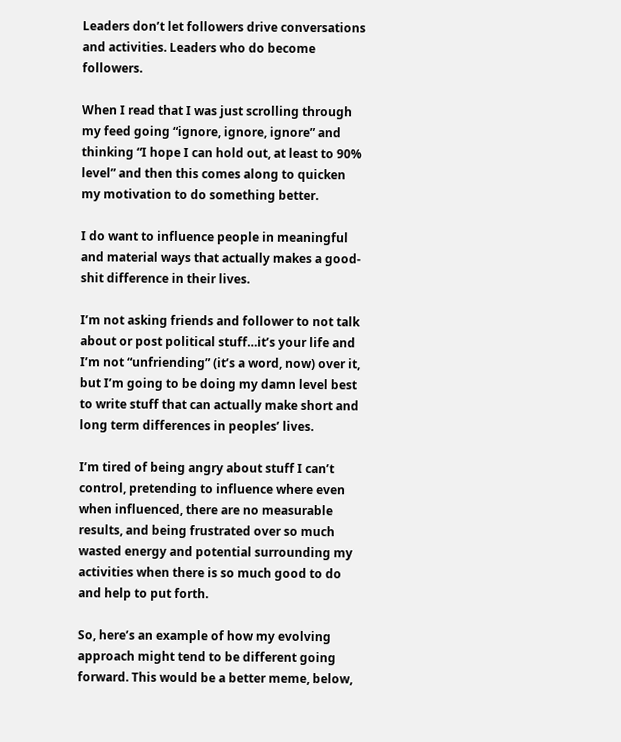Leaders don’t let followers drive conversations and activities. Leaders who do become followers.

When I read that I was just scrolling through my feed going “ignore, ignore, ignore” and thinking “I hope I can hold out, at least to 90% level” and then this comes along to quicken my motivation to do something better.

I do want to influence people in meaningful and material ways that actually makes a good-shit difference in their lives.

I’m not asking friends and follower to not talk about or post political stuff…it’s your life and I’m not “unfriending” (it’s a word, now) over it, but I’m going to be doing my damn level best to write stuff that can actually make short and long term differences in peoples’ lives.

I’m tired of being angry about stuff I can’t control, pretending to influence where even when influenced, there are no measurable results, and being frustrated over so much wasted energy and potential surrounding my activities when there is so much good to do and help to put forth.

So, here’s an example of how my evolving approach might tend to be different going forward. This would be a better meme, below,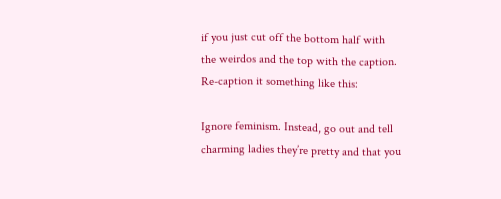if you just cut off the bottom half with the weirdos and the top with the caption. Re-caption it something like this:

Ignore feminism. Instead, go out and tell charming ladies they’re pretty and that you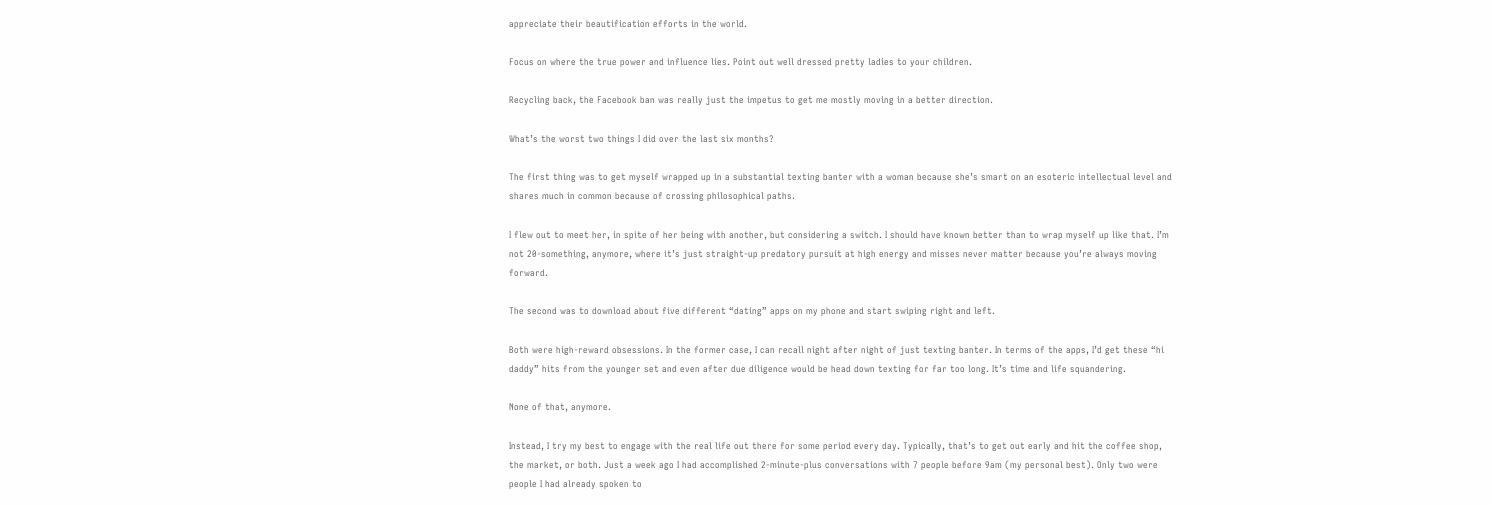appreciate their beautification efforts in the world.

Focus on where the true power and influence lies. Point out well dressed pretty ladies to your children.

Recycling back, the Facebook ban was really just the impetus to get me mostly moving in a better direction.

What’s the worst two things I did over the last six months?

The first thing was to get myself wrapped up in a substantial texting banter with a woman because she’s smart on an esoteric intellectual level and shares much in common because of crossing philosophical paths.

I flew out to meet her, in spite of her being with another, but considering a switch. I should have known better than to wrap myself up like that. I’m not 20-something, anymore, where it’s just straight-up predatory pursuit at high energy and misses never matter because you’re always moving forward.

The second was to download about five different “dating” apps on my phone and start swiping right and left.

Both were high-reward obsessions. In the former case, I can recall night after night of just texting banter. In terms of the apps, I’d get these “hi daddy” hits from the younger set and even after due diligence would be head down texting for far too long. It’s time and life squandering.

None of that, anymore.

Instead, I try my best to engage with the real life out there for some period every day. Typically, that’s to get out early and hit the coffee shop, the market, or both. Just a week ago I had accomplished 2-minute-plus conversations with 7 people before 9am (my personal best). Only two were people I had already spoken to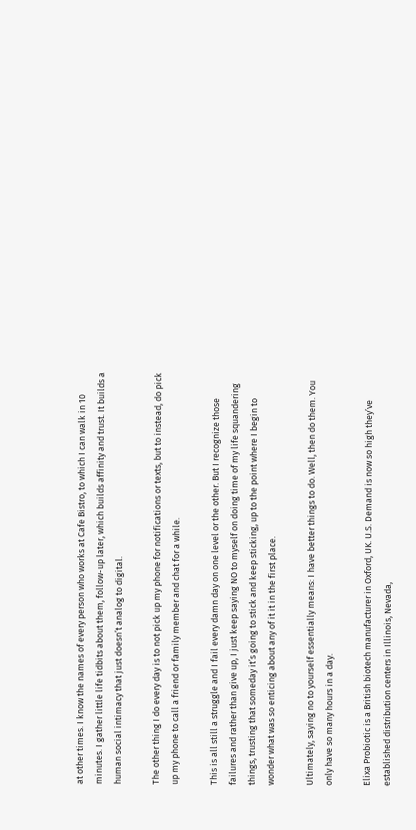at other times. I know the names of every person who works at Cafe Bistro, to which I can walk in 10 minutes. I gather little life tidbits about them, follow-up later, which builds affinity and trust. It builds a human social intimacy that just doesn’t analog to digital.

The other thing I do every day is to not pick up my phone for notifications or texts, but to instead, do pick up my phone to call a friend or family member and chat for a while.

This is all still a struggle and I fail every damn day on one level or the other. But I recognize those failures and rather than give up, I just keep saying NO to myself on doing time of my life squandering things, trusting that someday it’s going to stick and keep sticking, up to the point where I begin to wonder what was so enticing about any of it it in the first place.

Ultimately, saying no to yourself essentially means: I have better things to do. Well, then do them. You only have so many hours in a day.

Elixa Probiotic is a British biotech manufacturer in Oxford, UK. U.S. Demand is now so high they’ve established distribution centers in Illinois, Nevada,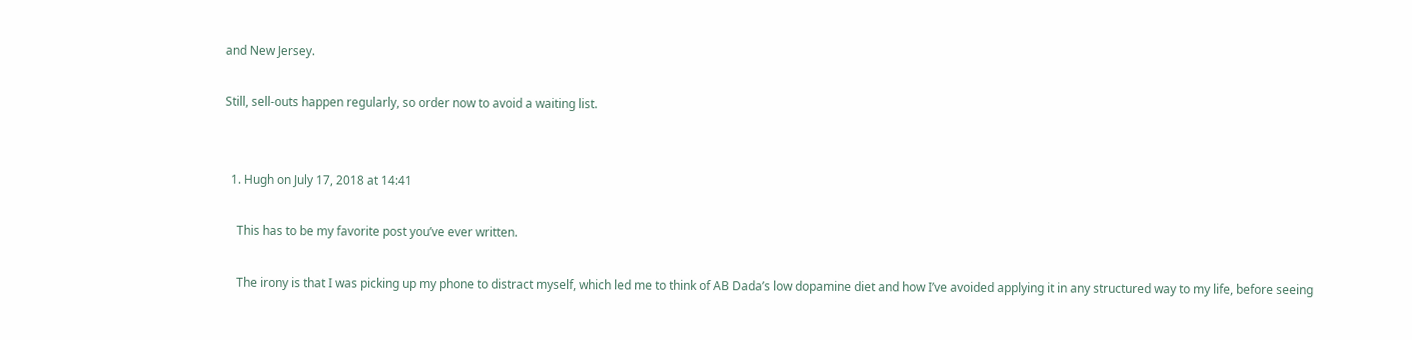and New Jersey.

Still, sell-outs happen regularly, so order now to avoid a waiting list.


  1. Hugh on July 17, 2018 at 14:41

    This has to be my favorite post you’ve ever written.

    The irony is that I was picking up my phone to distract myself, which led me to think of AB Dada’s low dopamine diet and how I’ve avoided applying it in any structured way to my life, before seeing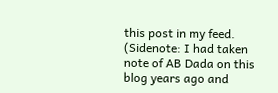this post in my feed. (Sidenote: I had taken note of AB Dada on this blog years ago and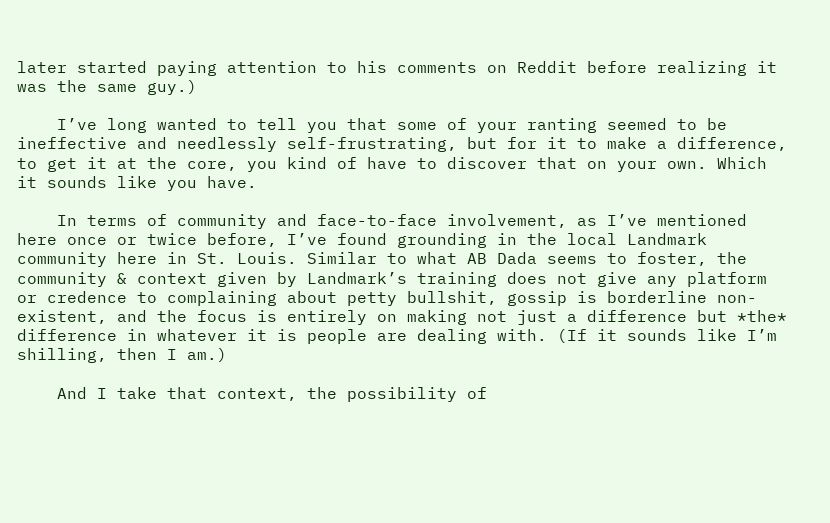later started paying attention to his comments on Reddit before realizing it was the same guy.)

    I’ve long wanted to tell you that some of your ranting seemed to be ineffective and needlessly self-frustrating, but for it to make a difference, to get it at the core, you kind of have to discover that on your own. Which it sounds like you have.

    In terms of community and face-to-face involvement, as I’ve mentioned here once or twice before, I’ve found grounding in the local Landmark community here in St. Louis. Similar to what AB Dada seems to foster, the community & context given by Landmark’s training does not give any platform or credence to complaining about petty bullshit, gossip is borderline non-existent, and the focus is entirely on making not just a difference but *the* difference in whatever it is people are dealing with. (If it sounds like I’m shilling, then I am.)

    And I take that context, the possibility of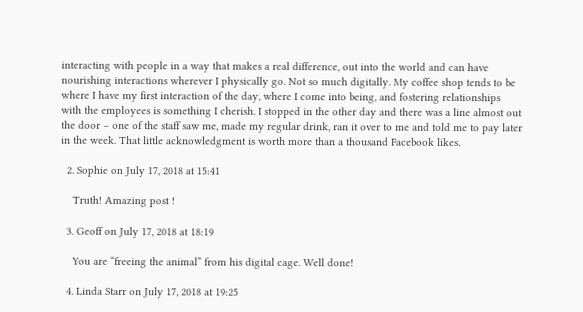interacting with people in a way that makes a real difference, out into the world and can have nourishing interactions wherever I physically go. Not so much digitally. My coffee shop tends to be where I have my first interaction of the day, where I come into being, and fostering relationships with the employees is something I cherish. I stopped in the other day and there was a line almost out the door – one of the staff saw me, made my regular drink, ran it over to me and told me to pay later in the week. That little acknowledgment is worth more than a thousand Facebook likes.

  2. Sophie on July 17, 2018 at 15:41

    Truth! Amazing post !

  3. Geoff on July 17, 2018 at 18:19

    You are “freeing the animal” from his digital cage. Well done!

  4. Linda Starr on July 17, 2018 at 19:25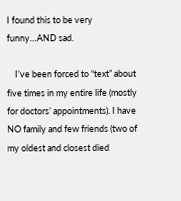I found this to be very funny…AND sad.

    I’ve been forced to “text” about five times in my entire life (mostly for doctors’ appointments). I have NO family and few friends (two of my oldest and closest died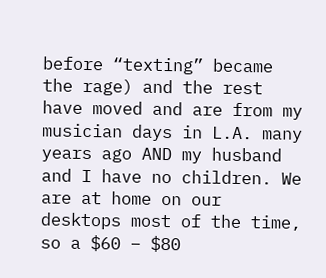before “texting” became the rage) and the rest have moved and are from my musician days in L.A. many years ago AND my husband and I have no children. We are at home on our desktops most of the time, so a $60 – $80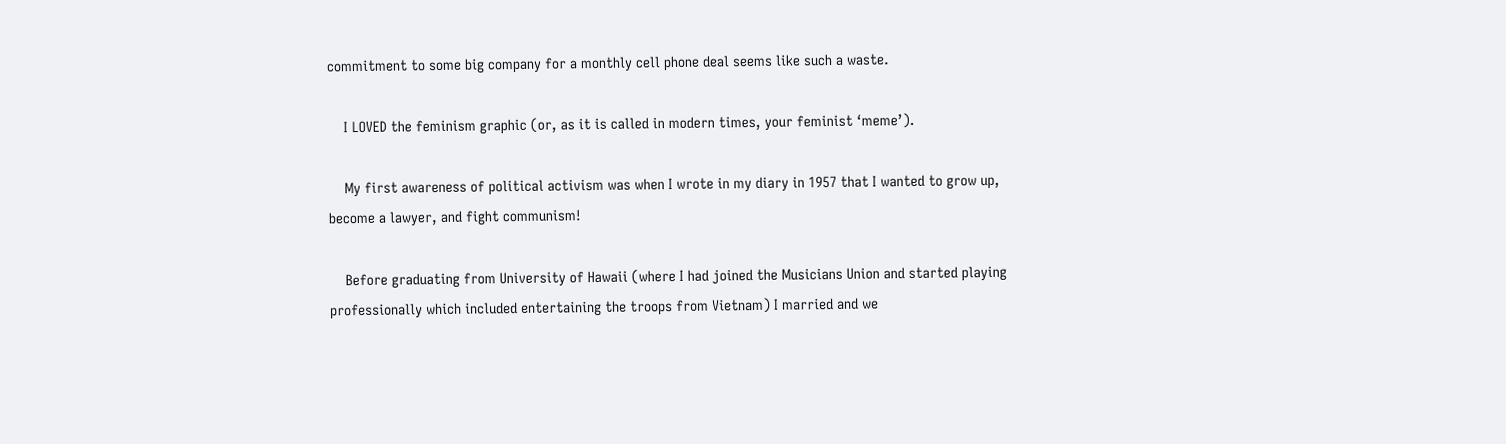commitment to some big company for a monthly cell phone deal seems like such a waste.

    I LOVED the feminism graphic (or, as it is called in modern times, your feminist ‘meme’).

    My first awareness of political activism was when I wrote in my diary in 1957 that I wanted to grow up, become a lawyer, and fight communism!

    Before graduating from University of Hawaii (where I had joined the Musicians Union and started playing professionally which included entertaining the troops from Vietnam) I married and we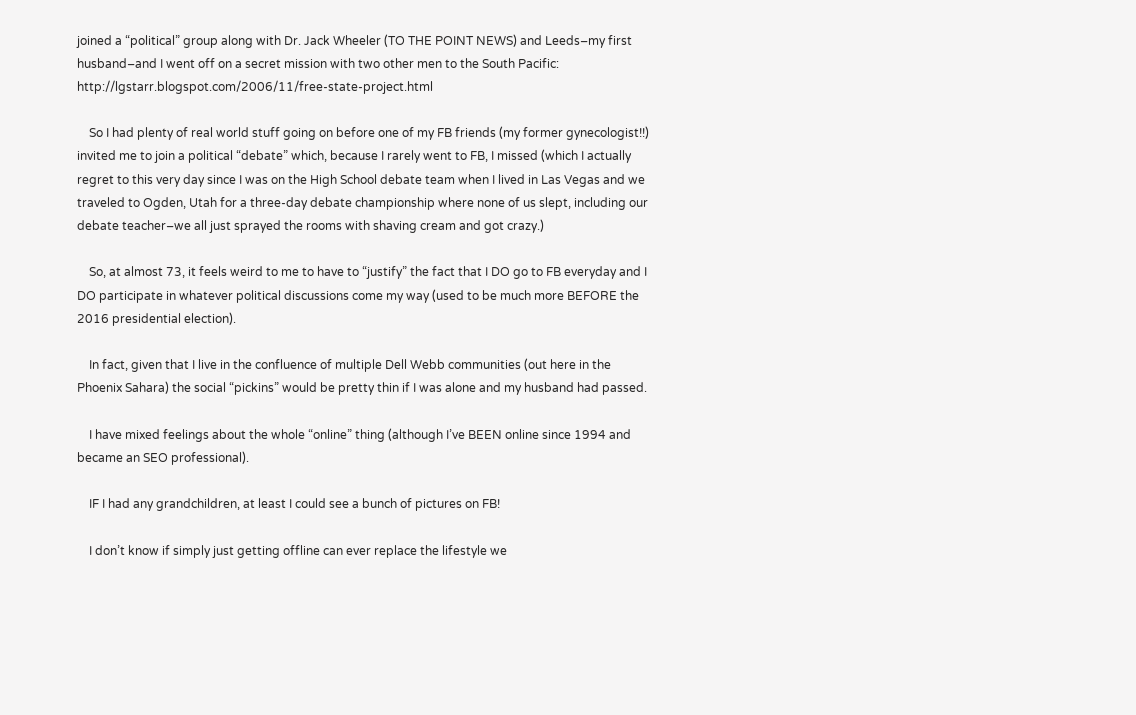joined a “political” group along with Dr. Jack Wheeler (TO THE POINT NEWS) and Leeds–my first husband–and I went off on a secret mission with two other men to the South Pacific: http://lgstarr.blogspot.com/2006/11/free-state-project.html

    So I had plenty of real world stuff going on before one of my FB friends (my former gynecologist!!) invited me to join a political “debate” which, because I rarely went to FB, I missed (which I actually regret to this very day since I was on the High School debate team when I lived in Las Vegas and we traveled to Ogden, Utah for a three-day debate championship where none of us slept, including our debate teacher–we all just sprayed the rooms with shaving cream and got crazy.)

    So, at almost 73, it feels weird to me to have to “justify” the fact that I DO go to FB everyday and I DO participate in whatever political discussions come my way (used to be much more BEFORE the 2016 presidential election).

    In fact, given that I live in the confluence of multiple Dell Webb communities (out here in the Phoenix Sahara) the social “pickins” would be pretty thin if I was alone and my husband had passed.

    I have mixed feelings about the whole “online” thing (although I’ve BEEN online since 1994 and became an SEO professional).

    IF I had any grandchildren, at least I could see a bunch of pictures on FB!

    I don’t know if simply just getting offline can ever replace the lifestyle we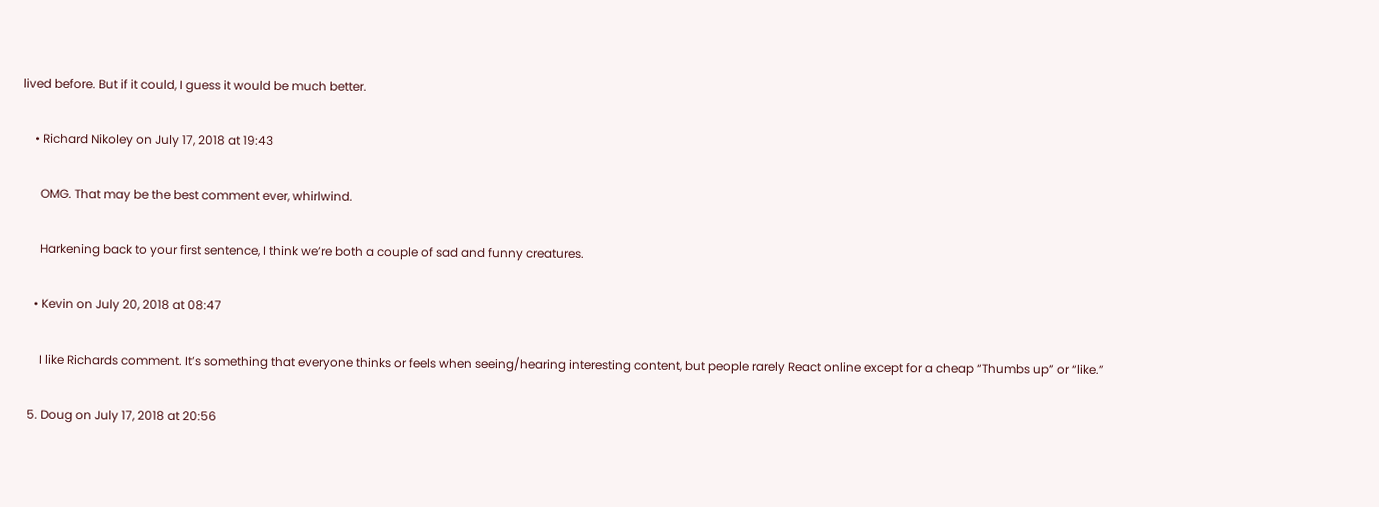lived before. But if it could, I guess it would be much better.

    • Richard Nikoley on July 17, 2018 at 19:43

      OMG. That may be the best comment ever, whirlwind.

      Harkening back to your first sentence, I think we’re both a couple of sad and funny creatures.

    • Kevin on July 20, 2018 at 08:47

      I like Richards comment. It’s something that everyone thinks or feels when seeing/hearing interesting content, but people rarely React online except for a cheap “Thumbs up” or “like.”

  5. Doug on July 17, 2018 at 20:56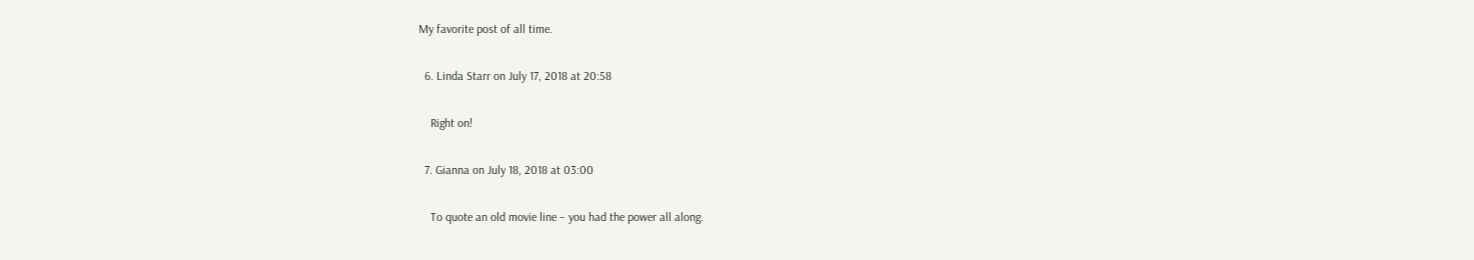My favorite post of all time.

  6. Linda Starr on July 17, 2018 at 20:58

    Right on!

  7. Gianna on July 18, 2018 at 03:00

    To quote an old movie line – you had the power all along.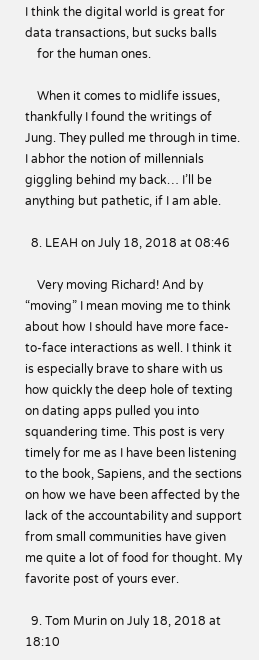I think the digital world is great for data transactions, but sucks balls
    for the human ones.

    When it comes to midlife issues, thankfully I found the writings of Jung. They pulled me through in time. I abhor the notion of millennials giggling behind my back… I’ll be anything but pathetic, if I am able.

  8. LEAH on July 18, 2018 at 08:46

    Very moving Richard! And by “moving” I mean moving me to think about how I should have more face-to-face interactions as well. I think it is especially brave to share with us how quickly the deep hole of texting on dating apps pulled you into squandering time. This post is very timely for me as I have been listening to the book, Sapiens, and the sections on how we have been affected by the lack of the accountability and support from small communities have given me quite a lot of food for thought. My favorite post of yours ever.

  9. Tom Murin on July 18, 2018 at 18:10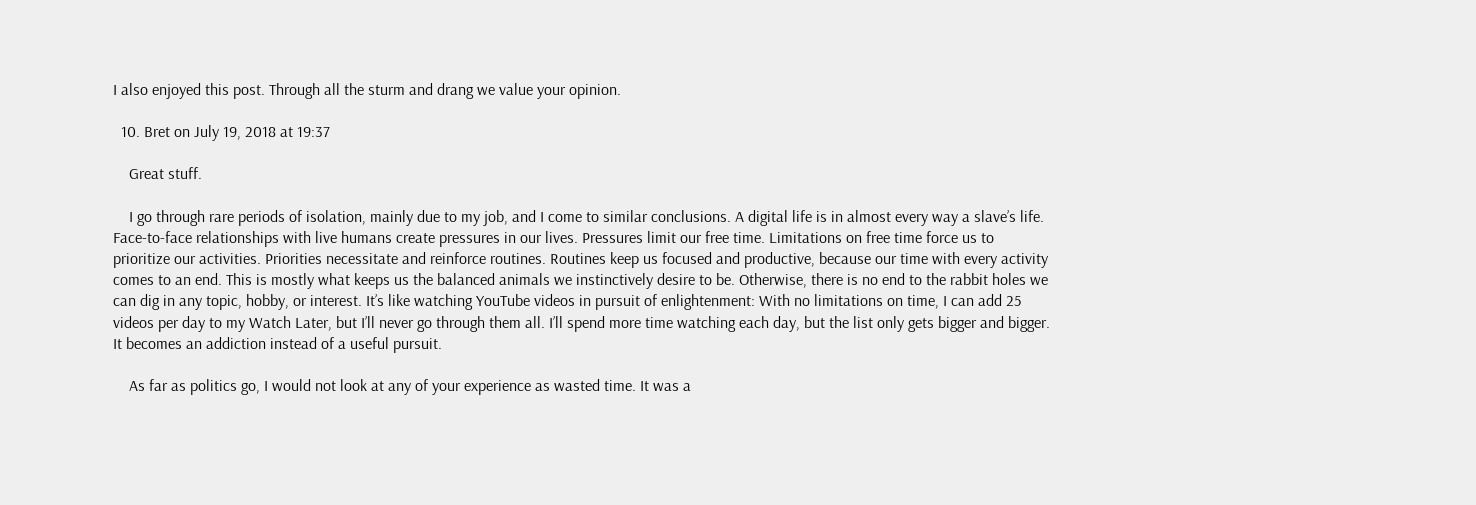I also enjoyed this post. Through all the sturm and drang we value your opinion.

  10. Bret on July 19, 2018 at 19:37

    Great stuff.

    I go through rare periods of isolation, mainly due to my job, and I come to similar conclusions. A digital life is in almost every way a slave’s life. Face-to-face relationships with live humans create pressures in our lives. Pressures limit our free time. Limitations on free time force us to prioritize our activities. Priorities necessitate and reinforce routines. Routines keep us focused and productive, because our time with every activity comes to an end. This is mostly what keeps us the balanced animals we instinctively desire to be. Otherwise, there is no end to the rabbit holes we can dig in any topic, hobby, or interest. It’s like watching YouTube videos in pursuit of enlightenment: With no limitations on time, I can add 25 videos per day to my Watch Later, but I’ll never go through them all. I’ll spend more time watching each day, but the list only gets bigger and bigger. It becomes an addiction instead of a useful pursuit.

    As far as politics go, I would not look at any of your experience as wasted time. It was a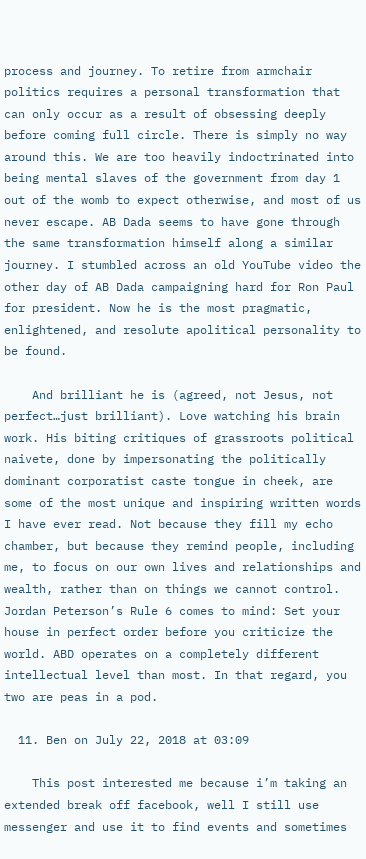process and journey. To retire from armchair politics requires a personal transformation that can only occur as a result of obsessing deeply before coming full circle. There is simply no way around this. We are too heavily indoctrinated into being mental slaves of the government from day 1 out of the womb to expect otherwise, and most of us never escape. AB Dada seems to have gone through the same transformation himself along a similar journey. I stumbled across an old YouTube video the other day of AB Dada campaigning hard for Ron Paul for president. Now he is the most pragmatic, enlightened, and resolute apolitical personality to be found.

    And brilliant he is (agreed, not Jesus, not perfect…just brilliant). Love watching his brain work. His biting critiques of grassroots political naivete, done by impersonating the politically dominant corporatist caste tongue in cheek, are some of the most unique and inspiring written words I have ever read. Not because they fill my echo chamber, but because they remind people, including me, to focus on our own lives and relationships and wealth, rather than on things we cannot control. Jordan Peterson’s Rule 6 comes to mind: Set your house in perfect order before you criticize the world. ABD operates on a completely different intellectual level than most. In that regard, you two are peas in a pod.

  11. Ben on July 22, 2018 at 03:09

    This post interested me because i’m taking an extended break off facebook, well I still use messenger and use it to find events and sometimes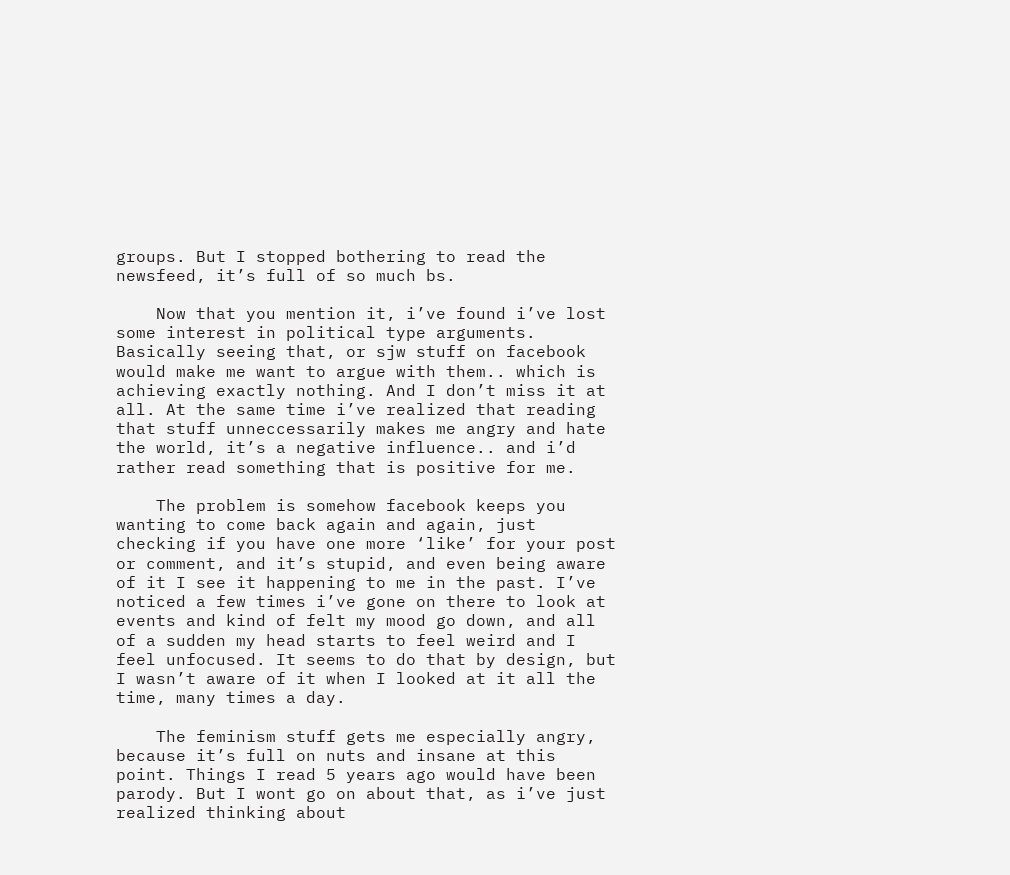groups. But I stopped bothering to read the newsfeed, it’s full of so much bs.

    Now that you mention it, i’ve found i’ve lost some interest in political type arguments. Basically seeing that, or sjw stuff on facebook would make me want to argue with them.. which is achieving exactly nothing. And I don’t miss it at all. At the same time i’ve realized that reading that stuff unneccessarily makes me angry and hate the world, it’s a negative influence.. and i’d rather read something that is positive for me.

    The problem is somehow facebook keeps you wanting to come back again and again, just checking if you have one more ‘like’ for your post or comment, and it’s stupid, and even being aware of it I see it happening to me in the past. I’ve noticed a few times i’ve gone on there to look at events and kind of felt my mood go down, and all of a sudden my head starts to feel weird and I feel unfocused. It seems to do that by design, but I wasn’t aware of it when I looked at it all the time, many times a day.

    The feminism stuff gets me especially angry, because it’s full on nuts and insane at this point. Things I read 5 years ago would have been parody. But I wont go on about that, as i’ve just realized thinking about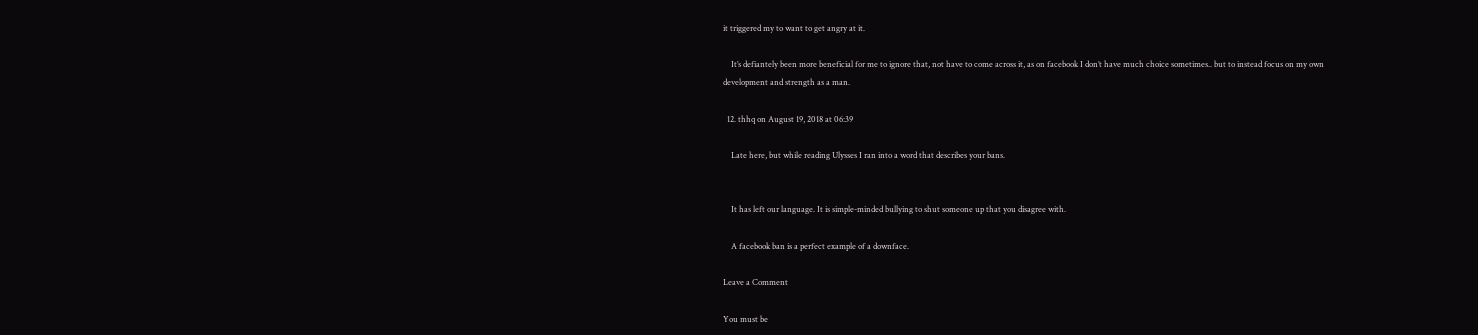it triggered my to want to get angry at it.

    It’s defiantely been more beneficial for me to ignore that, not have to come across it, as on facebook I don’t have much choice sometimes.. but to instead focus on my own development and strength as a man.

  12. thhq on August 19, 2018 at 06:39

    Late here, but while reading Ulysses I ran into a word that describes your bans.


    It has left our language. It is simple-minded bullying to shut someone up that you disagree with.

    A facebook ban is a perfect example of a downface.

Leave a Comment

You must be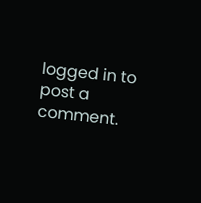logged in to post a comment.